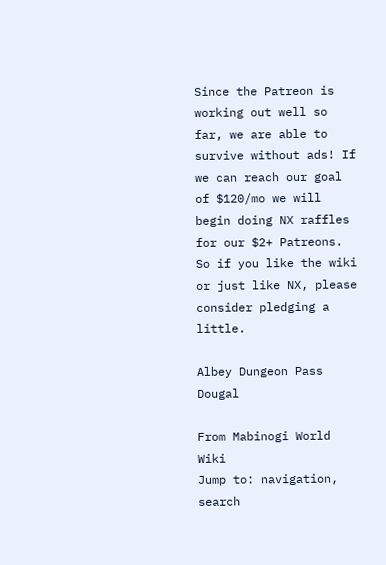Since the Patreon is working out well so far, we are able to survive without ads! If we can reach our goal of $120/mo we will begin doing NX raffles for our $2+ Patreons. So if you like the wiki or just like NX, please consider pledging a little.

Albey Dungeon Pass Dougal

From Mabinogi World Wiki
Jump to: navigation, search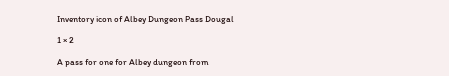Inventory icon of Albey Dungeon Pass Dougal

1 × 2

A pass for one for Albey dungeon from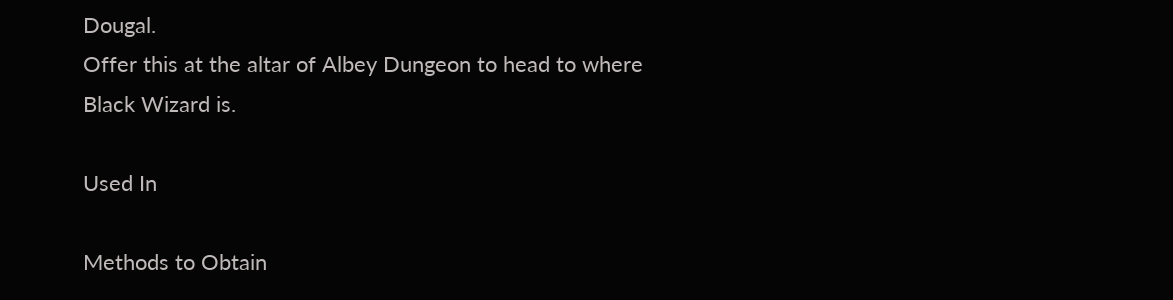Dougal.
Offer this at the altar of Albey Dungeon to head to where Black Wizard is.

Used In

Methods to Obtain